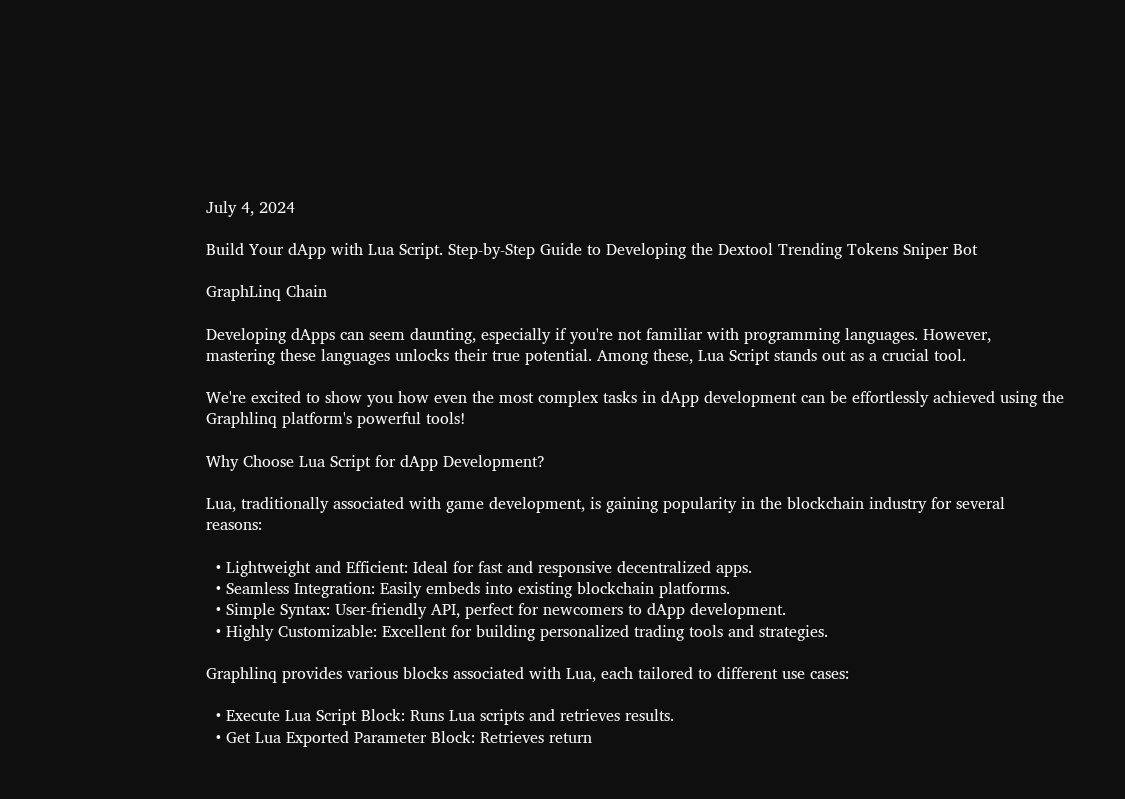July 4, 2024

Build Your dApp with Lua Script. Step-by-Step Guide to Developing the Dextool Trending Tokens Sniper Bot

GraphLinq Chain

Developing dApps can seem daunting, especially if you're not familiar with programming languages. However, mastering these languages unlocks their true potential. Among these, Lua Script stands out as a crucial tool.

We're excited to show you how even the most complex tasks in dApp development can be effortlessly achieved using the Graphlinq platform's powerful tools!

Why Choose Lua Script for dApp Development?

Lua, traditionally associated with game development, is gaining popularity in the blockchain industry for several reasons:

  • Lightweight and Efficient: Ideal for fast and responsive decentralized apps.
  • Seamless Integration: Easily embeds into existing blockchain platforms.
  • Simple Syntax: User-friendly API, perfect for newcomers to dApp development.
  • Highly Customizable: Excellent for building personalized trading tools and strategies.

Graphlinq provides various blocks associated with Lua, each tailored to different use cases:

  • Execute Lua Script Block: Runs Lua scripts and retrieves results.
  • Get Lua Exported Parameter Block: Retrieves return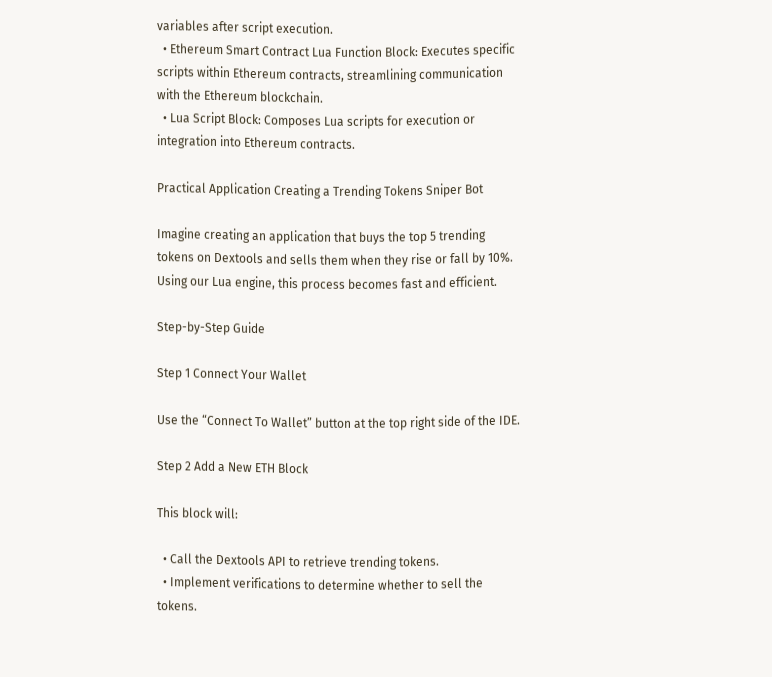variables after script execution.
  • Ethereum Smart Contract Lua Function Block: Executes specific scripts within Ethereum contracts, streamlining communication with the Ethereum blockchain.
  • Lua Script Block: Composes Lua scripts for execution or integration into Ethereum contracts.

Practical Application Creating a Trending Tokens Sniper Bot

Imagine creating an application that buys the top 5 trending tokens on Dextools and sells them when they rise or fall by 10%. Using our Lua engine, this process becomes fast and efficient.

Step-by-Step Guide

Step 1 Connect Your Wallet

Use the “Connect To Wallet” button at the top right side of the IDE.

Step 2 Add a New ETH Block

This block will:

  • Call the Dextools API to retrieve trending tokens.
  • Implement verifications to determine whether to sell the tokens.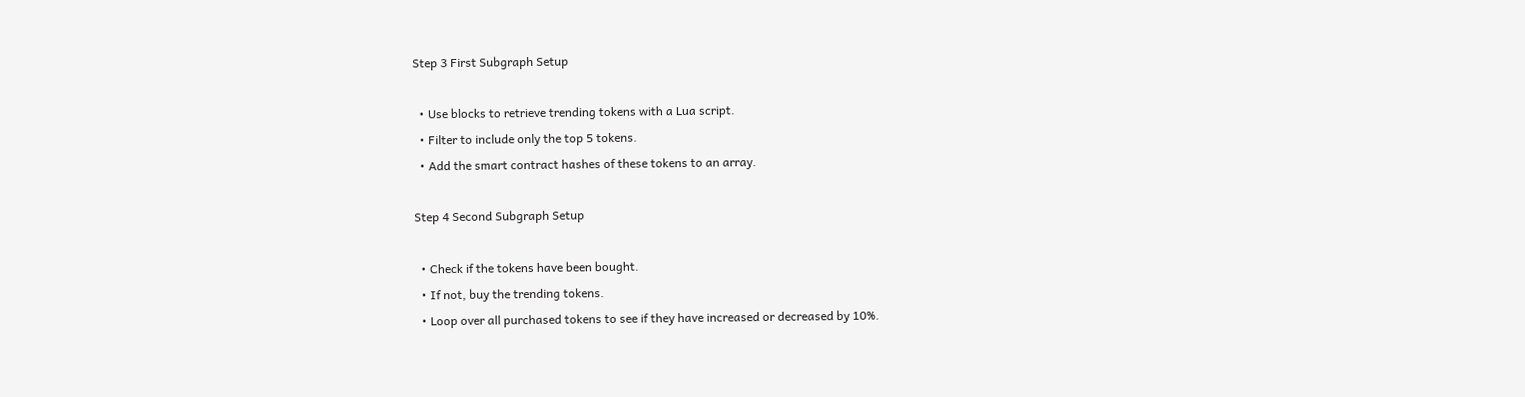Step 3 First Subgraph Setup

  • Use blocks to retrieve trending tokens with a Lua script.
  • Filter to include only the top 5 tokens.
  • Add the smart contract hashes of these tokens to an array.

Step 4 Second Subgraph Setup

  • Check if the tokens have been bought.
  • If not, buy the trending tokens.
  • Loop over all purchased tokens to see if they have increased or decreased by 10%.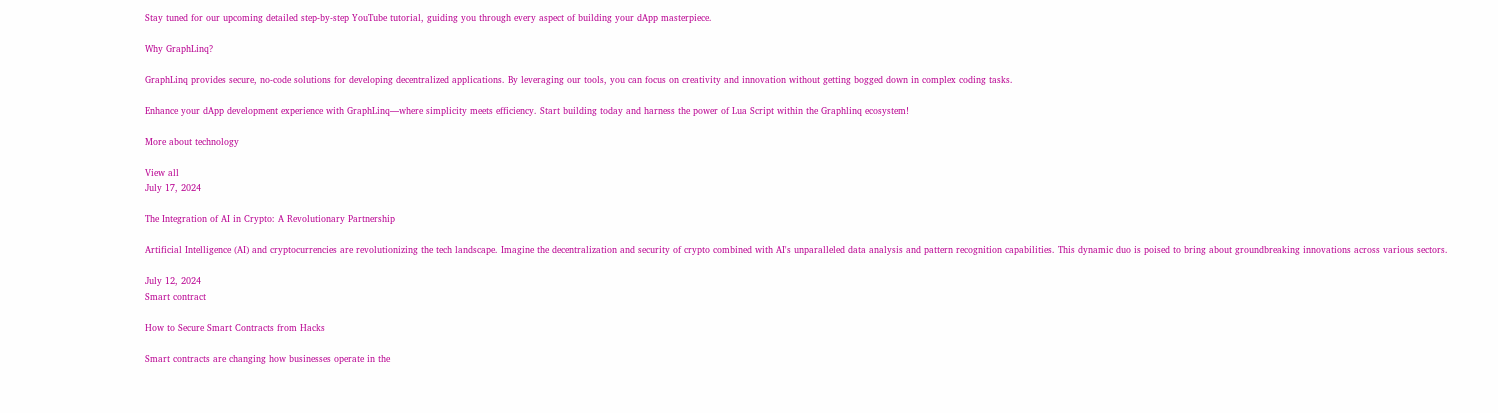Stay tuned for our upcoming detailed step-by-step YouTube tutorial, guiding you through every aspect of building your dApp masterpiece.

Why GraphLinq?

GraphLinq provides secure, no-code solutions for developing decentralized applications. By leveraging our tools, you can focus on creativity and innovation without getting bogged down in complex coding tasks.

Enhance your dApp development experience with GraphLinq—where simplicity meets efficiency. Start building today and harness the power of Lua Script within the Graphlinq ecosystem!

More about technology

View all
July 17, 2024

The Integration of AI in Crypto: A Revolutionary Partnership

Artificial Intelligence (AI) and cryptocurrencies are revolutionizing the tech landscape. Imagine the decentralization and security of crypto combined with AI's unparalleled data analysis and pattern recognition capabilities. This dynamic duo is poised to bring about groundbreaking innovations across various sectors.

July 12, 2024
Smart contract

How to Secure Smart Contracts from Hacks

Smart contracts are changing how businesses operate in the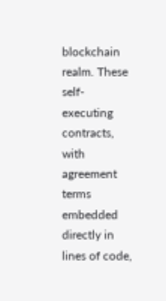blockchain realm. These self-executing contracts, with agreement terms embedded directly in lines of code,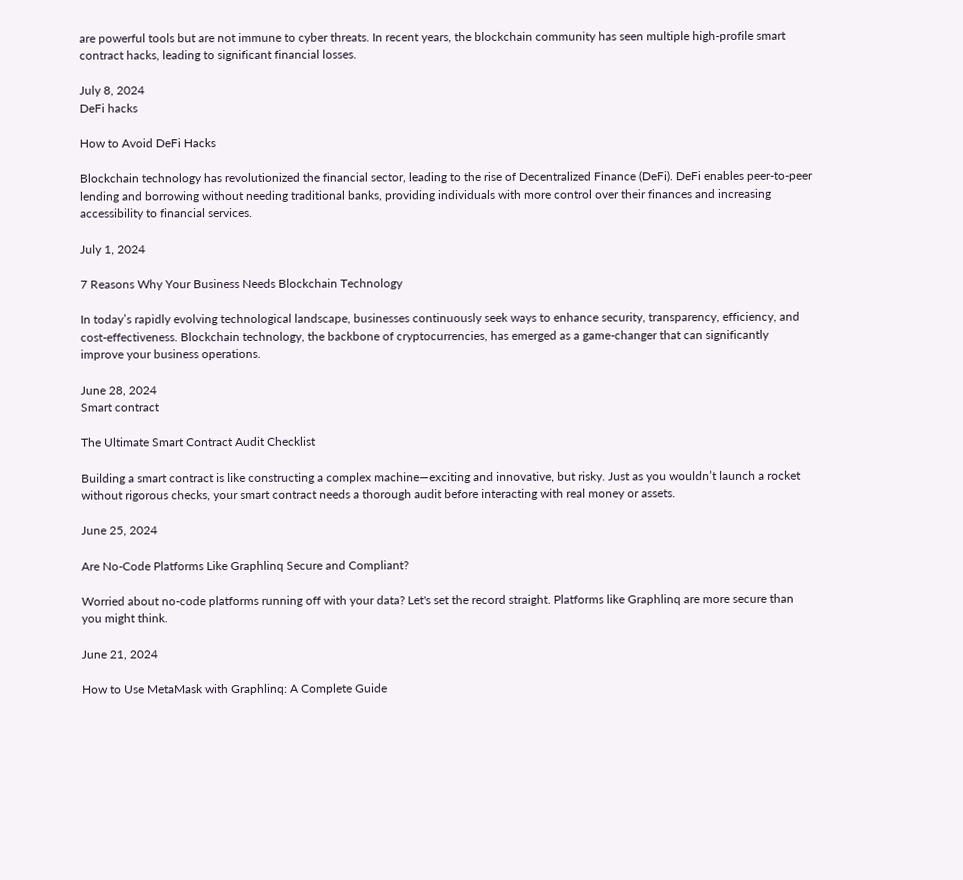are powerful tools but are not immune to cyber threats. In recent years, the blockchain community has seen multiple high-profile smart contract hacks, leading to significant financial losses.

July 8, 2024
DeFi hacks

How to Avoid DeFi Hacks

Blockchain technology has revolutionized the financial sector, leading to the rise of Decentralized Finance (DeFi). DeFi enables peer-to-peer lending and borrowing without needing traditional banks, providing individuals with more control over their finances and increasing accessibility to financial services.

July 1, 2024

7 Reasons Why Your Business Needs Blockchain Technology

In today’s rapidly evolving technological landscape, businesses continuously seek ways to enhance security, transparency, efficiency, and cost-effectiveness. Blockchain technology, the backbone of cryptocurrencies, has emerged as a game-changer that can significantly improve your business operations.

June 28, 2024
Smart contract

The Ultimate Smart Contract Audit Checklist

Building a smart contract is like constructing a complex machine—exciting and innovative, but risky. Just as you wouldn’t launch a rocket without rigorous checks, your smart contract needs a thorough audit before interacting with real money or assets.

June 25, 2024

Are No-Code Platforms Like Graphlinq Secure and Compliant?

Worried about no-code platforms running off with your data? Let's set the record straight. Platforms like Graphlinq are more secure than you might think.

June 21, 2024

How to Use MetaMask with Graphlinq: A Complete Guide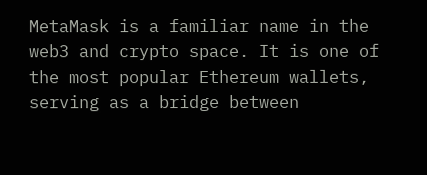MetaMask is a familiar name in the web3 and crypto space. It is one of the most popular Ethereum wallets, serving as a bridge between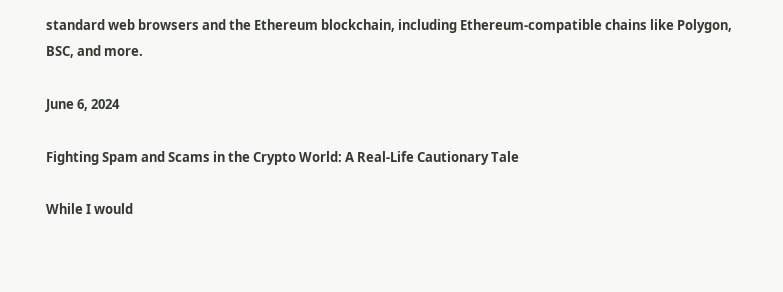standard web browsers and the Ethereum blockchain, including Ethereum-compatible chains like Polygon, BSC, and more.

June 6, 2024

Fighting Spam and Scams in the Crypto World: A Real-Life Cautionary Tale

While I would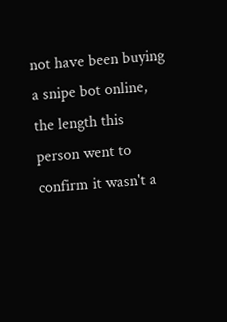not have been buying a snipe bot online, the length this person went to confirm it wasn't a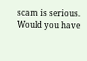scam is serious. Would you have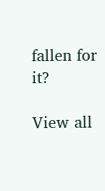fallen for it?

View all